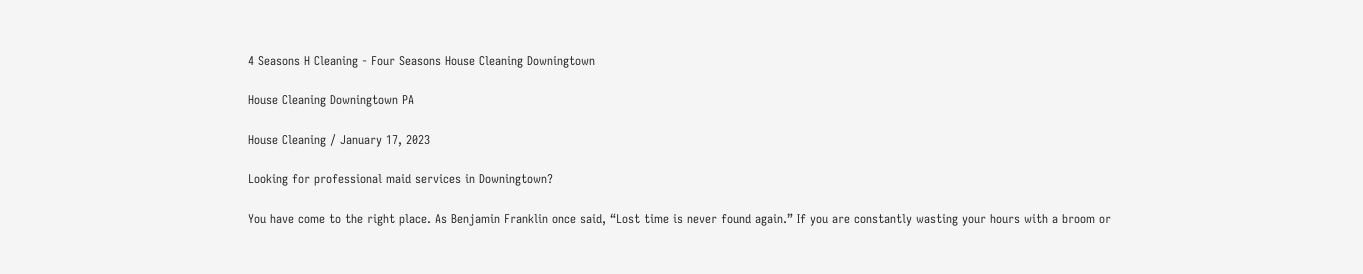4 Seasons H Cleaning - Four Seasons House Cleaning Downingtown

House Cleaning Downingtown PA

House Cleaning / January 17, 2023

Looking for professional maid services in Downingtown?

You have come to the right place. As Benjamin Franklin once said, “Lost time is never found again.” If you are constantly wasting your hours with a broom or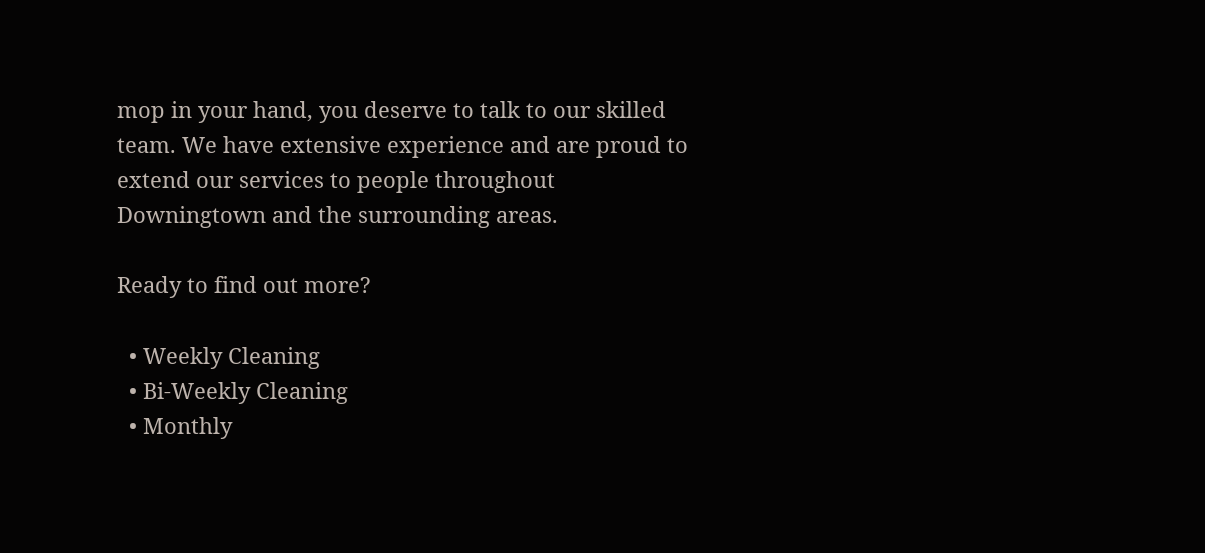mop in your hand, you deserve to talk to our skilled team. We have extensive experience and are proud to extend our services to people throughout Downingtown and the surrounding areas.

Ready to find out more?

  • Weekly Cleaning
  • Bi-Weekly Cleaning
  • Monthly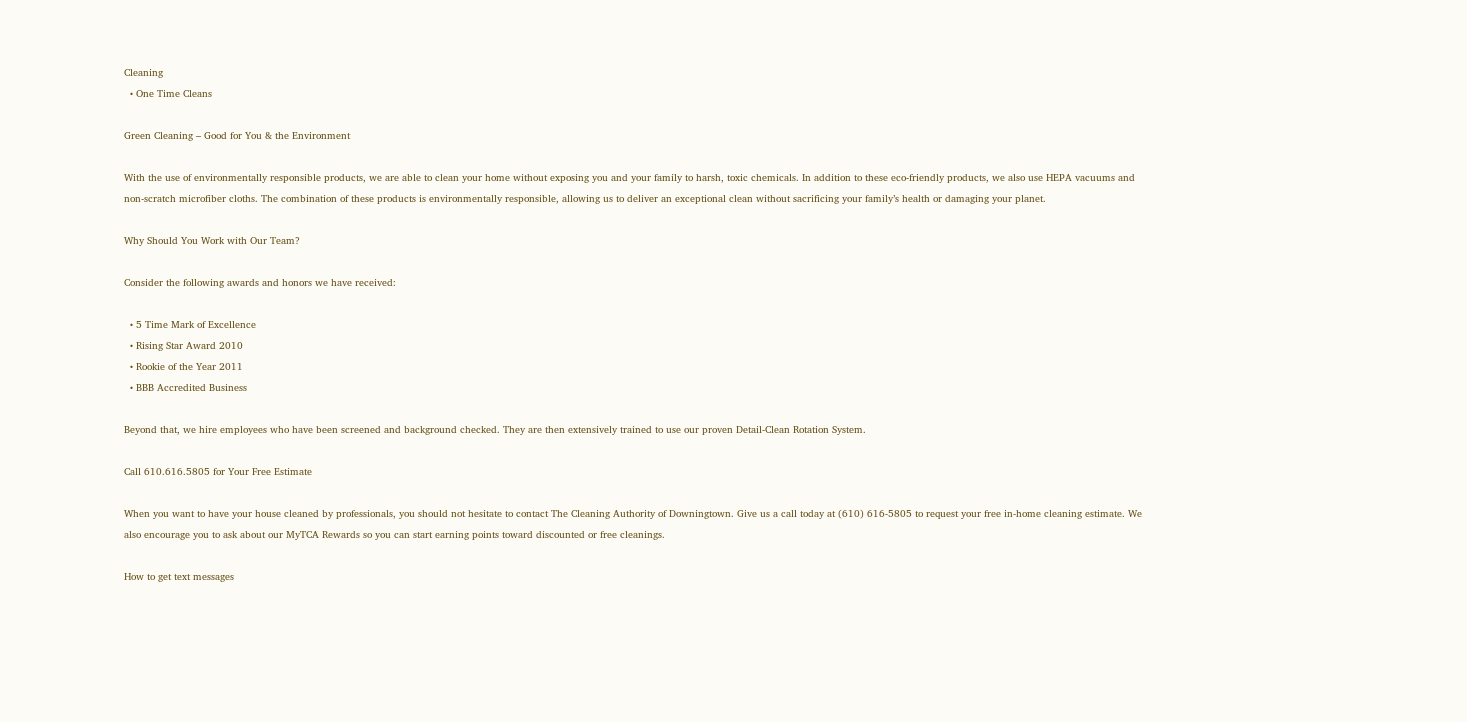Cleaning
  • One Time Cleans

Green Cleaning – Good for You & the Environment

With the use of environmentally responsible products, we are able to clean your home without exposing you and your family to harsh, toxic chemicals. In addition to these eco-friendly products, we also use HEPA vacuums and non-scratch microfiber cloths. The combination of these products is environmentally responsible, allowing us to deliver an exceptional clean without sacrificing your family’s health or damaging your planet.

Why Should You Work with Our Team?

Consider the following awards and honors we have received:

  • 5 Time Mark of Excellence
  • Rising Star Award 2010
  • Rookie of the Year 2011
  • BBB Accredited Business

Beyond that, we hire employees who have been screened and background checked. They are then extensively trained to use our proven Detail-Clean Rotation System.

Call 610.616.5805 for Your Free Estimate

When you want to have your house cleaned by professionals, you should not hesitate to contact The Cleaning Authority of Downingtown. Give us a call today at (610) 616-5805 to request your free in-home cleaning estimate. We also encourage you to ask about our MyTCA Rewards so you can start earning points toward discounted or free cleanings.

How to get text messages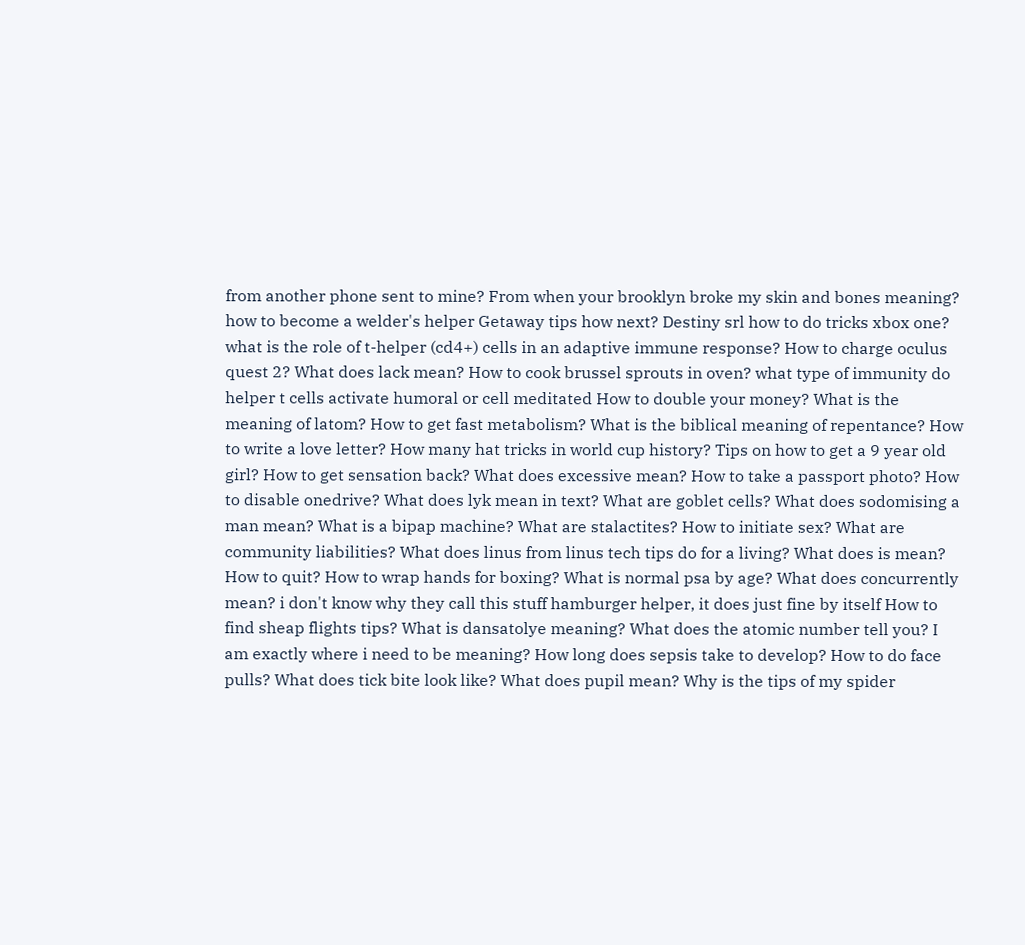from another phone sent to mine? From when your brooklyn broke my skin and bones meaning? how to become a welder's helper Getaway tips how next? Destiny srl how to do tricks xbox one? what is the role of t-helper (cd4+) cells in an adaptive immune response? How to charge oculus quest 2? What does lack mean? How to cook brussel sprouts in oven? what type of immunity do helper t cells activate humoral or cell meditated How to double your money? What is the meaning of latom? How to get fast metabolism? What is the biblical meaning of repentance? How to write a love letter? How many hat tricks in world cup history? Tips on how to get a 9 year old girl? How to get sensation back? What does excessive mean? How to take a passport photo? How to disable onedrive? What does lyk mean in text? What are goblet cells? What does sodomising a man mean? What is a bipap machine? What are stalactites? How to initiate sex? What are community liabilities? What does linus from linus tech tips do for a living? What does is mean? How to quit? How to wrap hands for boxing? What is normal psa by age? What does concurrently mean? i don't know why they call this stuff hamburger helper, it does just fine by itself How to find sheap flights tips? What is dansatolye meaning? What does the atomic number tell you? I am exactly where i need to be meaning? How long does sepsis take to develop? How to do face pulls? What does tick bite look like? What does pupil mean? Why is the tips of my spider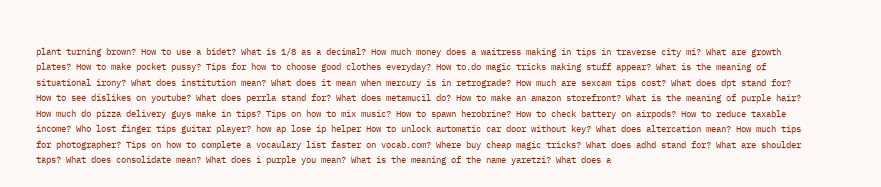plant turning brown? How to use a bidet? What is 1/8 as a decimal? How much money does a waitress making in tips in traverse city mi? What are growth plates? How to make pocket pussy? Tips for how to choose good clothes everyday? How to.do magic tricks making stuff appear? What is the meaning of situational irony? What does institution mean? What does it mean when mercury is in retrograde? How much are sexcam tips cost? What does dpt stand for? How to see dislikes on youtube? What does perrla stand for? What does metamucil do? How to make an amazon storefront? What is the meaning of purple hair? How much do pizza delivery guys make in tips? Tips on how to mix music? How to spawn herobrine? How to check battery on airpods? How to reduce taxable income? Who lost finger tips guitar player? how ap lose ip helper How to unlock automatic car door without key? What does altercation mean? How much tips for photographer? Tips on how to complete a vocaulary list faster on vocab.com? Where buy cheap magic tricks? What does adhd stand for? What are shoulder taps? What does consolidate mean? What does i purple you mean? What is the meaning of the name yaretzi? What does a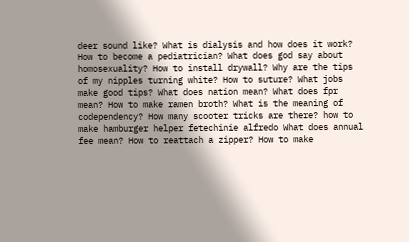deer sound like? What is dialysis and how does it work? How to become a pediatrician? What does god say about homosexuality? How to install drywall? Why are the tips of my nipples turning white? How to suture? What jobs make good tips? What does nation mean? What does fpr mean? How to make ramen broth? What is the meaning of codependency? How many scooter tricks are there? how to make hamburger helper fetechinie alfredo What does annual fee mean? How to reattach a zipper? How to make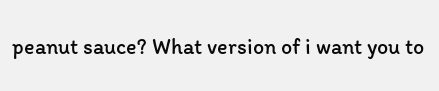peanut sauce? What version of i want you to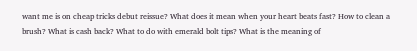want me is on cheap tricks debut reissue? What does it mean when your heart beats fast? How to clean a brush? What is cash back? What to do with emerald bolt tips? What is the meaning of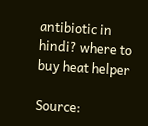antibiotic in hindi? where to buy heat helper

Source: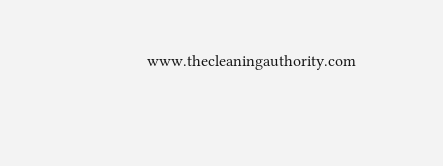www.thecleaningauthority.com